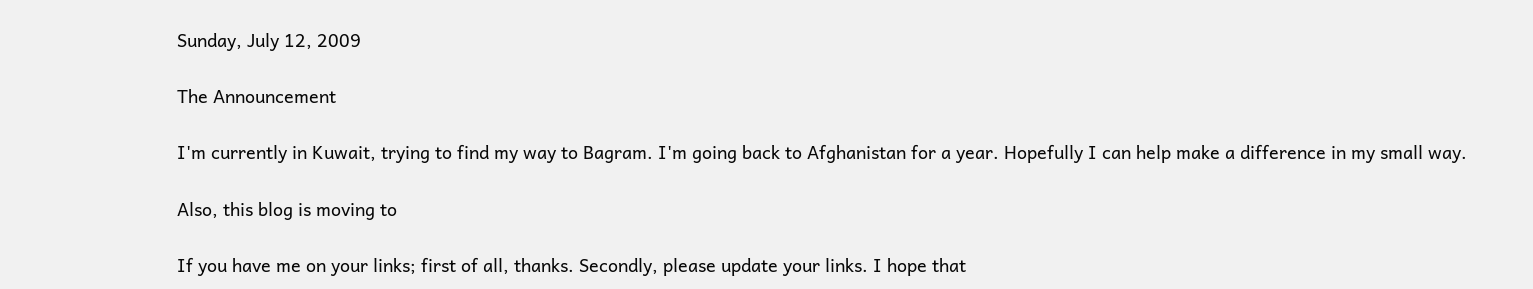Sunday, July 12, 2009

The Announcement

I'm currently in Kuwait, trying to find my way to Bagram. I'm going back to Afghanistan for a year. Hopefully I can help make a difference in my small way.

Also, this blog is moving to

If you have me on your links; first of all, thanks. Secondly, please update your links. I hope that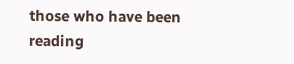those who have been reading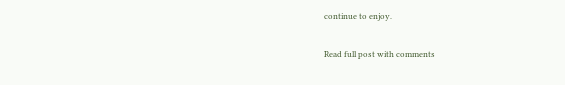continue to enjoy.

Read full post with comments